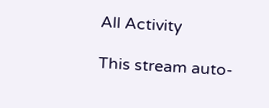All Activity

This stream auto-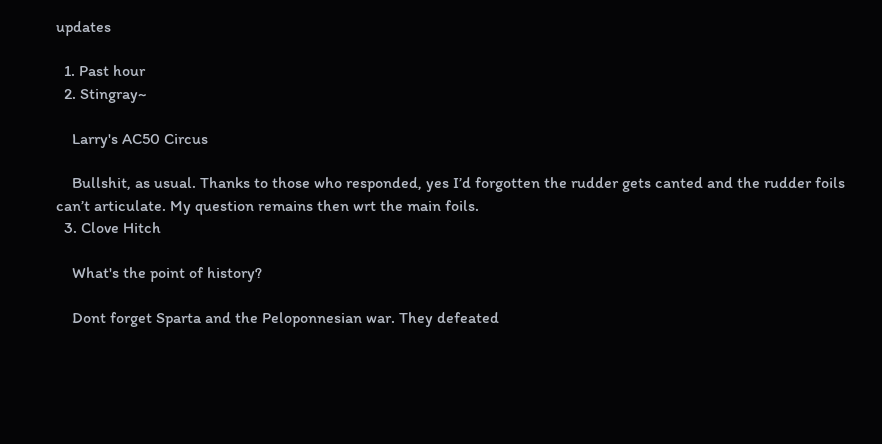updates

  1. Past hour
  2. Stingray~

    Larry's AC50 Circus

    Bullshit, as usual. Thanks to those who responded, yes I’d forgotten the rudder gets canted and the rudder foils can’t articulate. My question remains then wrt the main foils.
  3. Clove Hitch

    What's the point of history?

    Dont forget Sparta and the Peloponnesian war. They defeated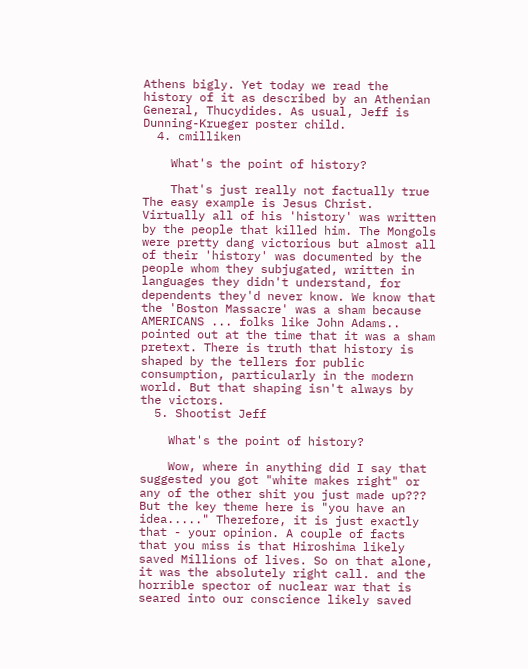Athens bigly. Yet today we read the history of it as described by an Athenian General, Thucydides. As usual, Jeff is Dunning-Krueger poster child.
  4. cmilliken

    What's the point of history?

    That's just really not factually true The easy example is Jesus Christ. Virtually all of his 'history' was written by the people that killed him. The Mongols were pretty dang victorious but almost all of their 'history' was documented by the people whom they subjugated, written in languages they didn't understand, for dependents they'd never know. We know that the 'Boston Massacre' was a sham because AMERICANS ... folks like John Adams.. pointed out at the time that it was a sham pretext. There is truth that history is shaped by the tellers for public consumption, particularly in the modern world. But that shaping isn't always by the victors.
  5. Shootist Jeff

    What's the point of history?

    Wow, where in anything did I say that suggested you got "white makes right" or any of the other shit you just made up??? But the key theme here is "you have an idea....." Therefore, it is just exactly that - your opinion. A couple of facts that you miss is that Hiroshima likely saved Millions of lives. So on that alone, it was the absolutely right call. and the horrible spector of nuclear war that is seared into our conscience likely saved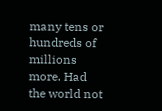many tens or hundreds of millions more. Had the world not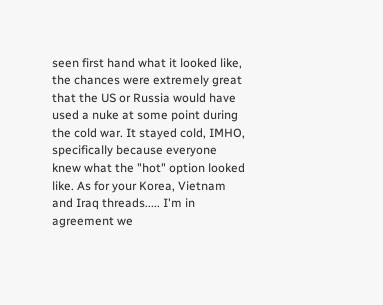seen first hand what it looked like, the chances were extremely great that the US or Russia would have used a nuke at some point during the cold war. It stayed cold, IMHO, specifically because everyone knew what the "hot" option looked like. As for your Korea, Vietnam and Iraq threads..... I'm in agreement we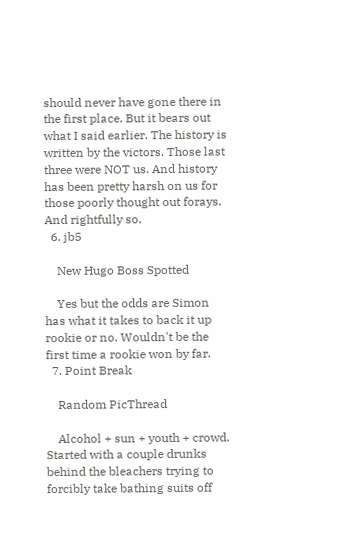should never have gone there in the first place. But it bears out what I said earlier. The history is written by the victors. Those last three were NOT us. And history has been pretty harsh on us for those poorly thought out forays. And rightfully so.
  6. jb5

    New Hugo Boss Spotted

    Yes but the odds are Simon has what it takes to back it up rookie or no. Wouldn't be the first time a rookie won by far.
  7. Point Break

    Random PicThread

    Alcohol + sun + youth + crowd. Started with a couple drunks behind the bleachers trying to forcibly take bathing suits off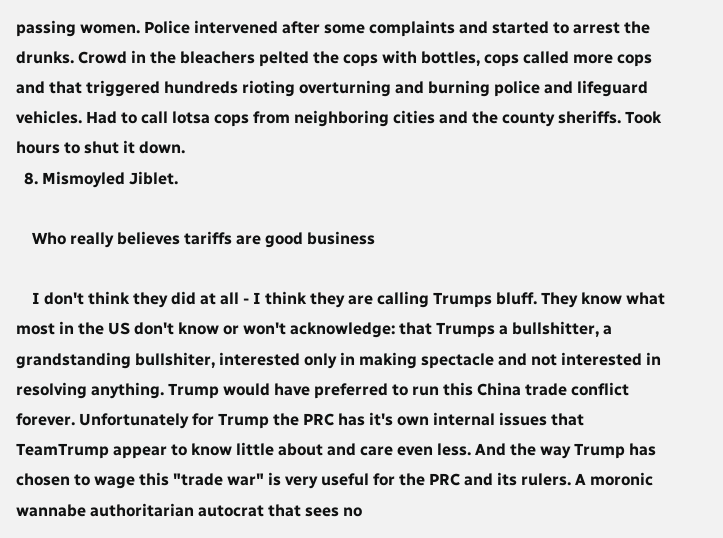passing women. Police intervened after some complaints and started to arrest the drunks. Crowd in the bleachers pelted the cops with bottles, cops called more cops and that triggered hundreds rioting overturning and burning police and lifeguard vehicles. Had to call lotsa cops from neighboring cities and the county sheriffs. Took hours to shut it down.
  8. Mismoyled Jiblet.

    Who really believes tariffs are good business

    I don't think they did at all - I think they are calling Trumps bluff. They know what most in the US don't know or won't acknowledge: that Trumps a bullshitter, a grandstanding bullshiter, interested only in making spectacle and not interested in resolving anything. Trump would have preferred to run this China trade conflict forever. Unfortunately for Trump the PRC has it's own internal issues that TeamTrump appear to know little about and care even less. And the way Trump has chosen to wage this "trade war" is very useful for the PRC and its rulers. A moronic wannabe authoritarian autocrat that sees no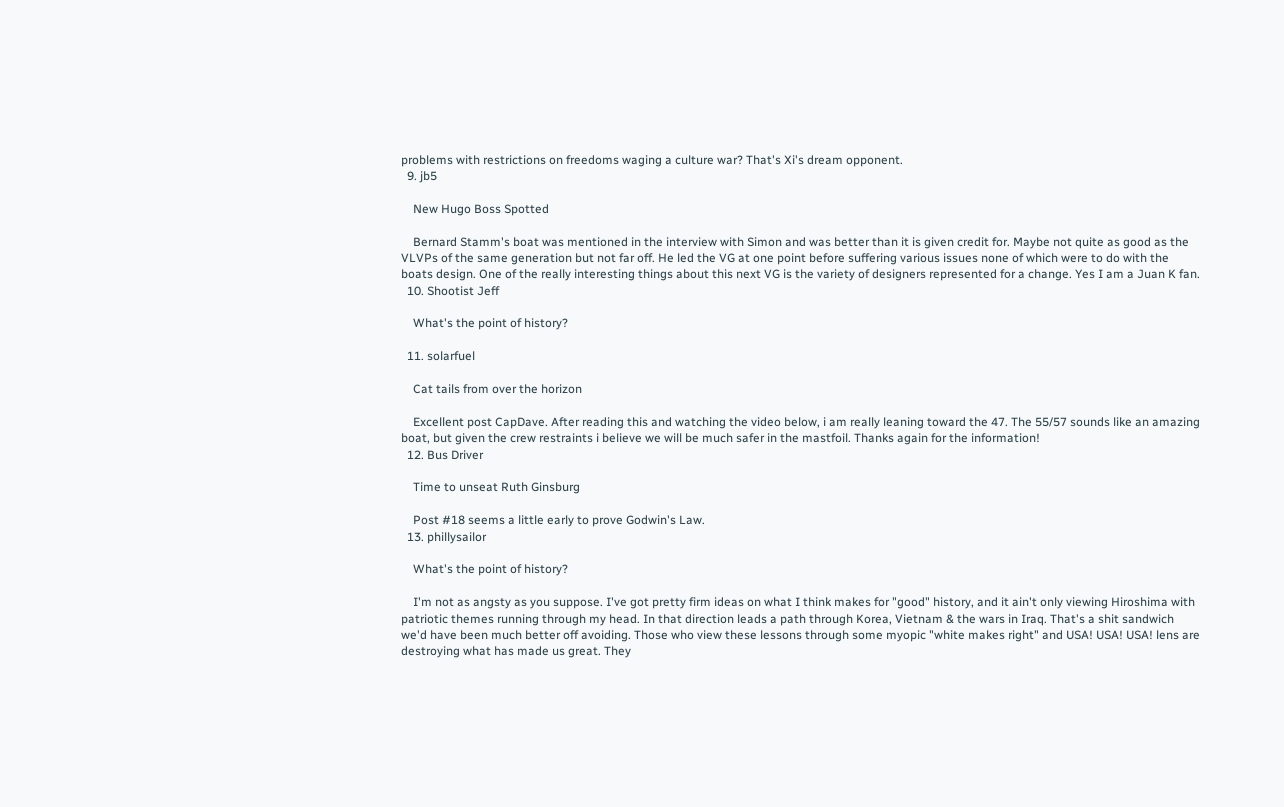problems with restrictions on freedoms waging a culture war? That's Xi's dream opponent.
  9. jb5

    New Hugo Boss Spotted

    Bernard Stamm's boat was mentioned in the interview with Simon and was better than it is given credit for. Maybe not quite as good as the VLVPs of the same generation but not far off. He led the VG at one point before suffering various issues none of which were to do with the boats design. One of the really interesting things about this next VG is the variety of designers represented for a change. Yes I am a Juan K fan.
  10. Shootist Jeff

    What's the point of history?

  11. solarfuel

    Cat tails from over the horizon

    Excellent post CapDave. After reading this and watching the video below, i am really leaning toward the 47. The 55/57 sounds like an amazing boat, but given the crew restraints i believe we will be much safer in the mastfoil. Thanks again for the information!
  12. Bus Driver

    Time to unseat Ruth Ginsburg

    Post #18 seems a little early to prove Godwin's Law.
  13. phillysailor

    What's the point of history?

    I'm not as angsty as you suppose. I've got pretty firm ideas on what I think makes for "good" history, and it ain't only viewing Hiroshima with patriotic themes running through my head. In that direction leads a path through Korea, Vietnam & the wars in Iraq. That's a shit sandwich we'd have been much better off avoiding. Those who view these lessons through some myopic "white makes right" and USA! USA! USA! lens are destroying what has made us great. They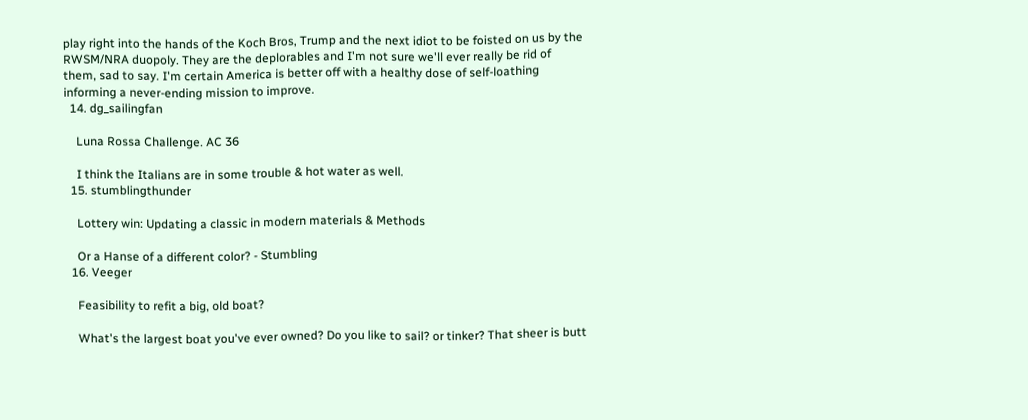play right into the hands of the Koch Bros, Trump and the next idiot to be foisted on us by the RWSM/NRA duopoly. They are the deplorables and I'm not sure we'll ever really be rid of them, sad to say. I'm certain America is better off with a healthy dose of self-loathing informing a never-ending mission to improve.
  14. dg_sailingfan

    Luna Rossa Challenge. AC 36

    I think the Italians are in some trouble & hot water as well.
  15. stumblingthunder

    Lottery win: Updating a classic in modern materials & Methods

    Or a Hanse of a different color? - Stumbling
  16. Veeger

    Feasibility to refit a big, old boat?

    What's the largest boat you've ever owned? Do you like to sail? or tinker? That sheer is butt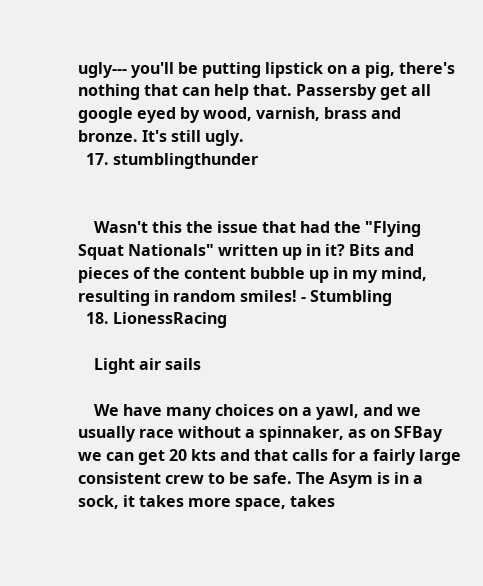ugly--- you'll be putting lipstick on a pig, there's nothing that can help that. Passersby get all google eyed by wood, varnish, brass and bronze. It's still ugly.
  17. stumblingthunder


    Wasn't this the issue that had the "Flying Squat Nationals" written up in it? Bits and pieces of the content bubble up in my mind, resulting in random smiles! - Stumbling
  18. LionessRacing

    Light air sails

    We have many choices on a yawl, and we usually race without a spinnaker, as on SFBay we can get 20 kts and that calls for a fairly large consistent crew to be safe. The Asym is in a sock, it takes more space, takes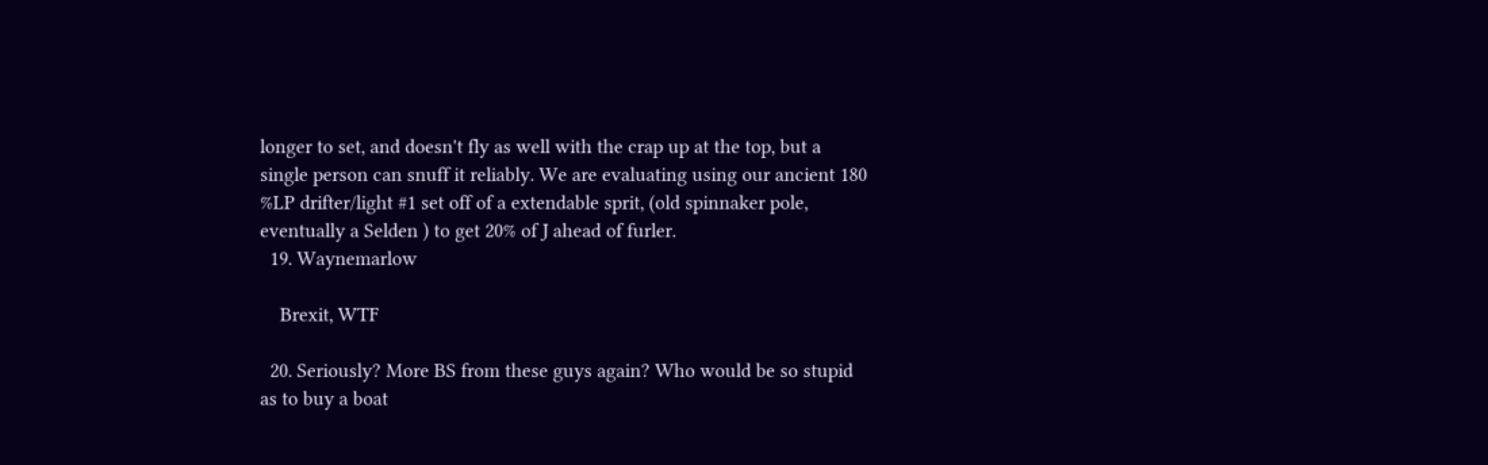longer to set, and doesn't fly as well with the crap up at the top, but a single person can snuff it reliably. We are evaluating using our ancient 180 %LP drifter/light #1 set off of a extendable sprit, (old spinnaker pole, eventually a Selden ) to get 20% of J ahead of furler.
  19. Waynemarlow

    Brexit, WTF

  20. Seriously? More BS from these guys again? Who would be so stupid as to buy a boat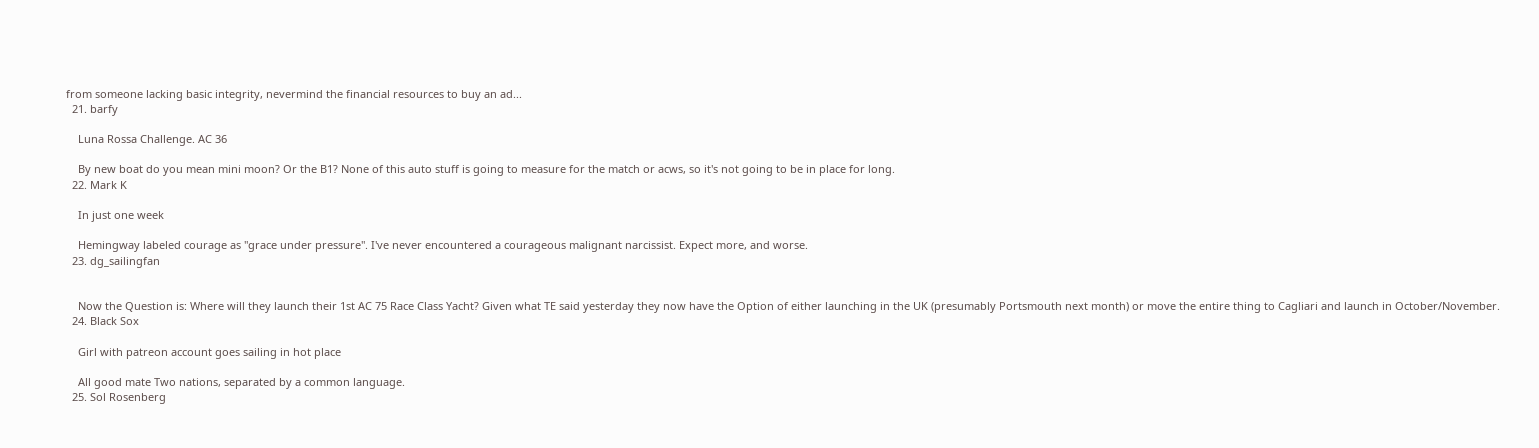from someone lacking basic integrity, nevermind the financial resources to buy an ad...
  21. barfy

    Luna Rossa Challenge. AC 36

    By new boat do you mean mini moon? Or the B1? None of this auto stuff is going to measure for the match or acws, so it's not going to be in place for long.
  22. Mark K

    In just one week

    Hemingway labeled courage as "grace under pressure". I've never encountered a courageous malignant narcissist. Expect more, and worse.
  23. dg_sailingfan


    Now the Question is: Where will they launch their 1st AC 75 Race Class Yacht? Given what TE said yesterday they now have the Option of either launching in the UK (presumably Portsmouth next month) or move the entire thing to Cagliari and launch in October/November.
  24. Black Sox

    Girl with patreon account goes sailing in hot place

    All good mate Two nations, separated by a common language.
  25. Sol Rosenberg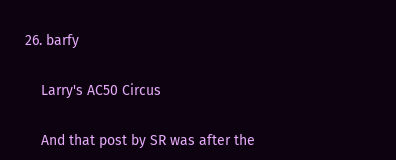26. barfy

    Larry's AC50 Circus

    And that post by SR was after the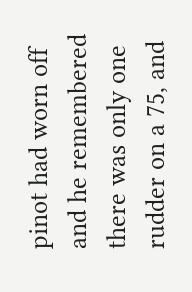pinot had worn off and he remembered there was only one rudder on a 75, and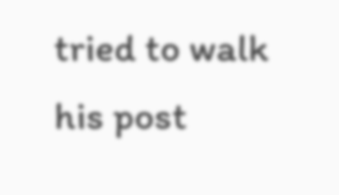tried to walk his post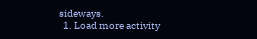sideways.
  1. Load more activity